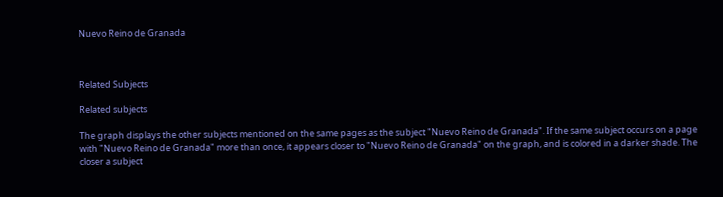Nuevo Reino de Granada



Related Subjects

Related subjects

The graph displays the other subjects mentioned on the same pages as the subject "Nuevo Reino de Granada". If the same subject occurs on a page with "Nuevo Reino de Granada" more than once, it appears closer to "Nuevo Reino de Granada" on the graph, and is colored in a darker shade. The closer a subject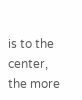is to the center, the more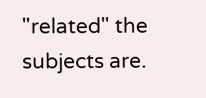"related" the subjects are.